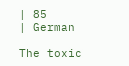| 85
| German

The toxic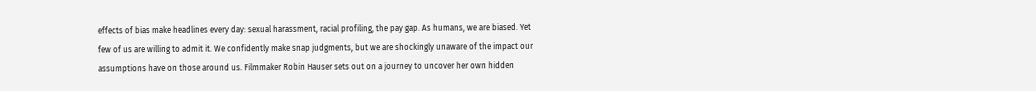effects of bias make headlines every day: sexual harassment, racial profiling, the pay gap. As humans, we are biased. Yet few of us are willing to admit it. We confidently make snap judgments, but we are shockingly unaware of the impact our assumptions have on those around us. Filmmaker Robin Hauser sets out on a journey to uncover her own hidden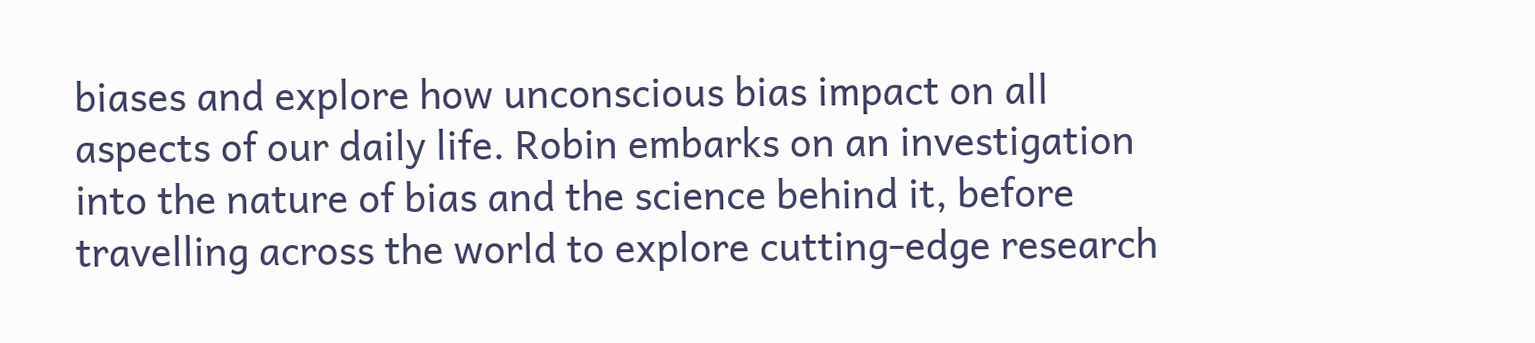biases and explore how unconscious bias impact on all aspects of our daily life. Robin embarks on an investigation into the nature of bias and the science behind it, before travelling across the world to explore cutting-edge research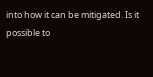into how it can be mitigated. Is it possible to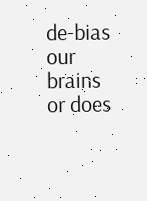de-bias our brains or does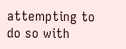attempting to do so with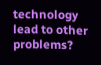technology lead to other problems?